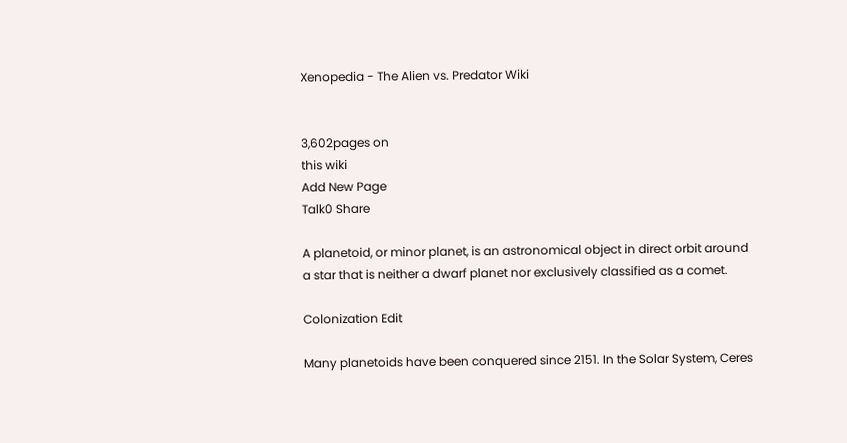Xenopedia - The Alien vs. Predator Wiki


3,602pages on
this wiki
Add New Page
Talk0 Share

A planetoid, or minor planet, is an astronomical object in direct orbit around a star that is neither a dwarf planet nor exclusively classified as a comet.

Colonization Edit

Many planetoids have been conquered since 2151. In the Solar System, Ceres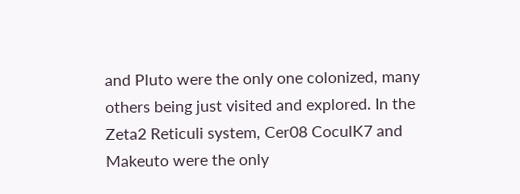and Pluto were the only one colonized, many others being just visited and explored. In the Zeta2 Reticuli system, Cer08 CoculK7 and Makeuto were the only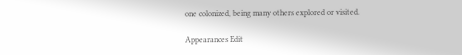one colonized, being many others explored or visited.

Appearances Edit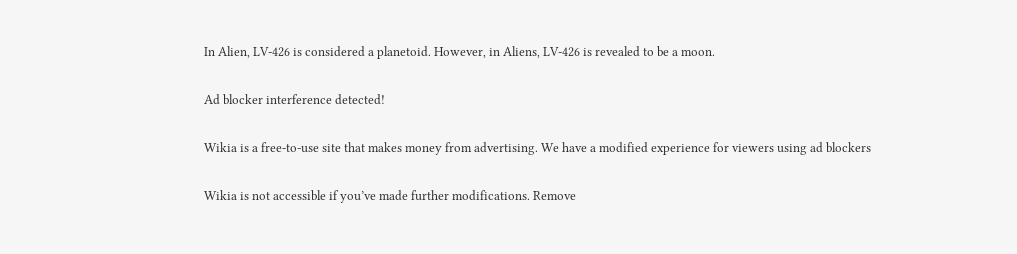In Alien, LV-426 is considered a planetoid. However, in Aliens, LV-426 is revealed to be a moon.

Ad blocker interference detected!

Wikia is a free-to-use site that makes money from advertising. We have a modified experience for viewers using ad blockers

Wikia is not accessible if you’ve made further modifications. Remove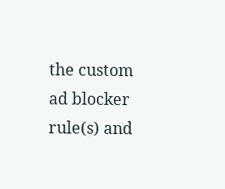the custom ad blocker rule(s) and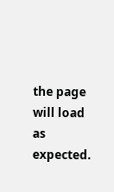the page will load as expected.